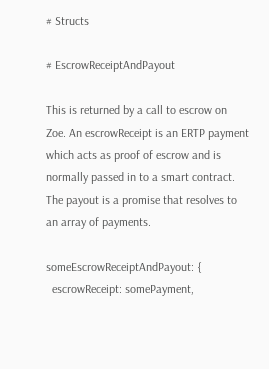# Structs

# EscrowReceiptAndPayout

This is returned by a call to escrow on Zoe. An escrowReceipt is an ERTP payment which acts as proof of escrow and is normally passed in to a smart contract. The payout is a promise that resolves to an array of payments.

someEscrowReceiptAndPayout: {
  escrowReceipt: somePayment,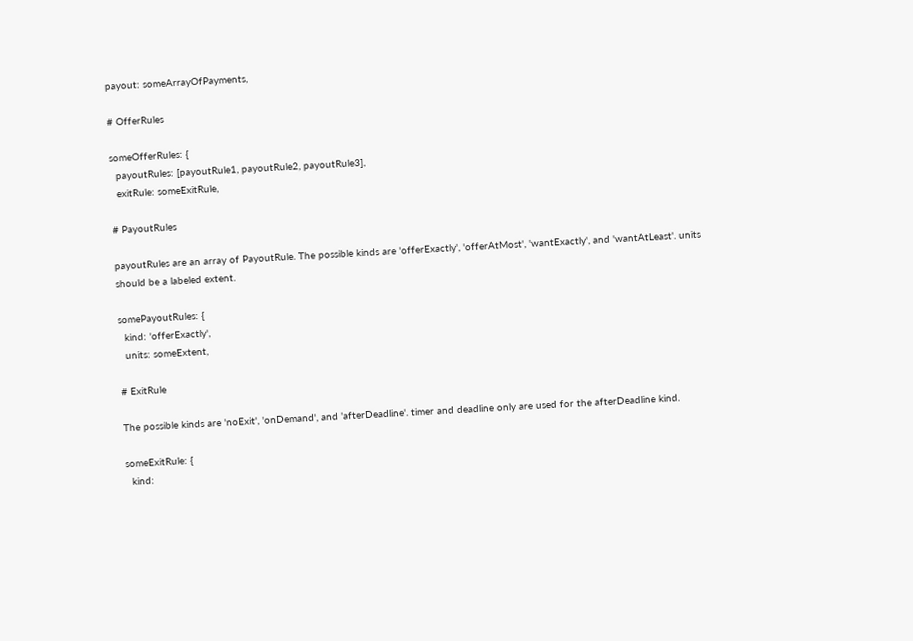payout: someArrayOfPayments,

# OfferRules

someOfferRules: {
  payoutRules: [payoutRule1, payoutRule2, payoutRule3],
  exitRule: someExitRule,

# PayoutRules

payoutRules are an array of PayoutRule. The possible kinds are 'offerExactly', 'offerAtMost', 'wantExactly', and 'wantAtLeast'. units should be a labeled extent.

somePayoutRules: {
  kind: 'offerExactly',
  units: someExtent,

# ExitRule

The possible kinds are 'noExit', 'onDemand', and 'afterDeadline'. timer and deadline only are used for the afterDeadline kind.

someExitRule: {
  kind: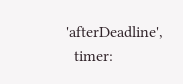'afterDeadline',
  timer: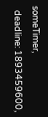someTimer,
  deadline: 1893459600,